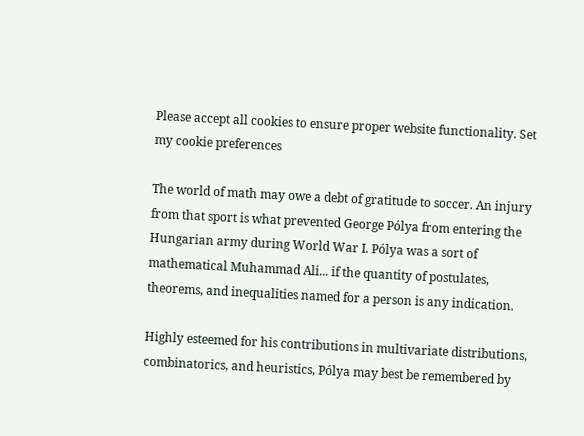Please accept all cookies to ensure proper website functionality. Set my cookie preferences

The world of math may owe a debt of gratitude to soccer. An injury from that sport is what prevented George Pólya from entering the Hungarian army during World War I. Pólya was a sort of mathematical Muhammad Ali... if the quantity of postulates, theorems, and inequalities named for a person is any indication.

Highly esteemed for his contributions in multivariate distributions, combinatorics, and heuristics, Pólya may best be remembered by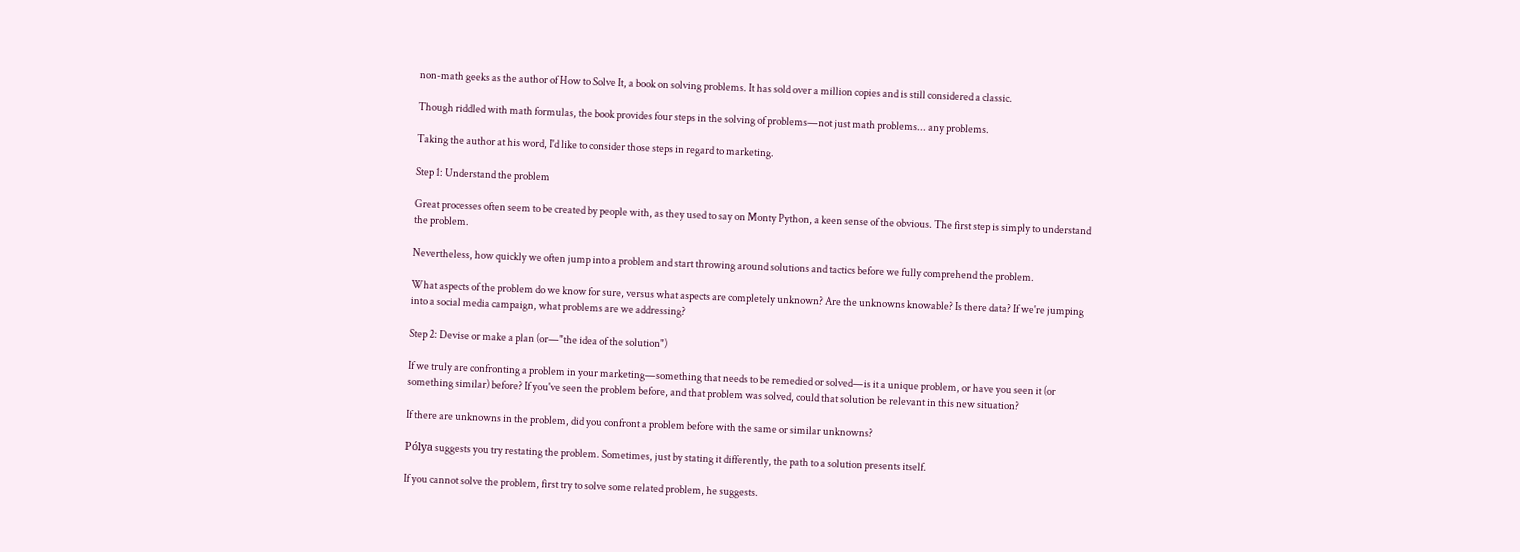non-math geeks as the author of How to Solve It, a book on solving problems. It has sold over a million copies and is still considered a classic.

Though riddled with math formulas, the book provides four steps in the solving of problems—not just math problems... any problems.

Taking the author at his word, I'd like to consider those steps in regard to marketing.

Step 1: Understand the problem

Great processes often seem to be created by people with, as they used to say on Monty Python, a keen sense of the obvious. The first step is simply to understand the problem.

Nevertheless, how quickly we often jump into a problem and start throwing around solutions and tactics before we fully comprehend the problem.

What aspects of the problem do we know for sure, versus what aspects are completely unknown? Are the unknowns knowable? Is there data? If we're jumping into a social media campaign, what problems are we addressing?

Step 2: Devise or make a plan (or—"the idea of the solution")

If we truly are confronting a problem in your marketing—something that needs to be remedied or solved—is it a unique problem, or have you seen it (or something similar) before? If you've seen the problem before, and that problem was solved, could that solution be relevant in this new situation?

If there are unknowns in the problem, did you confront a problem before with the same or similar unknowns?

Pólya suggests you try restating the problem. Sometimes, just by stating it differently, the path to a solution presents itself.

If you cannot solve the problem, first try to solve some related problem, he suggests.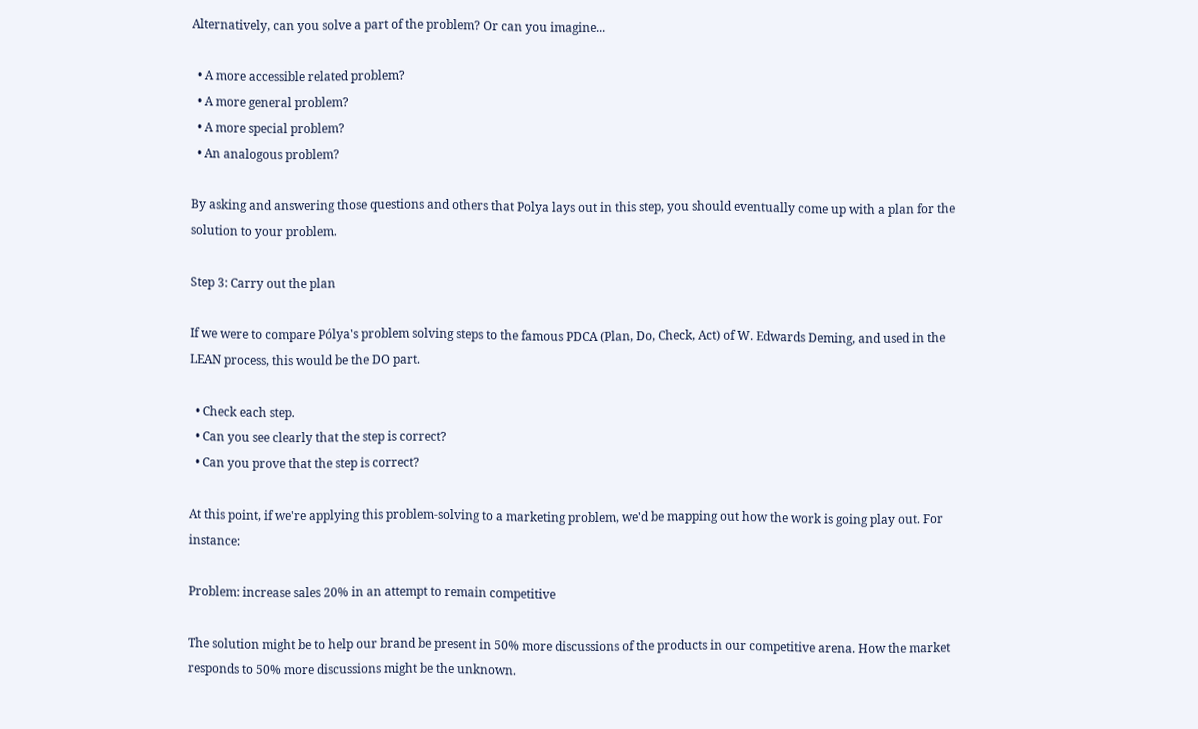Alternatively, can you solve a part of the problem? Or can you imagine...

  • A more accessible related problem?
  • A more general problem?
  • A more special problem?
  • An analogous problem?

By asking and answering those questions and others that Polya lays out in this step, you should eventually come up with a plan for the solution to your problem.

Step 3: Carry out the plan

If we were to compare Pólya's problem solving steps to the famous PDCA (Plan, Do, Check, Act) of W. Edwards Deming, and used in the LEAN process, this would be the DO part.

  • Check each step.
  • Can you see clearly that the step is correct?
  • Can you prove that the step is correct?

At this point, if we're applying this problem-solving to a marketing problem, we'd be mapping out how the work is going play out. For instance:

Problem: increase sales 20% in an attempt to remain competitive

The solution might be to help our brand be present in 50% more discussions of the products in our competitive arena. How the market responds to 50% more discussions might be the unknown.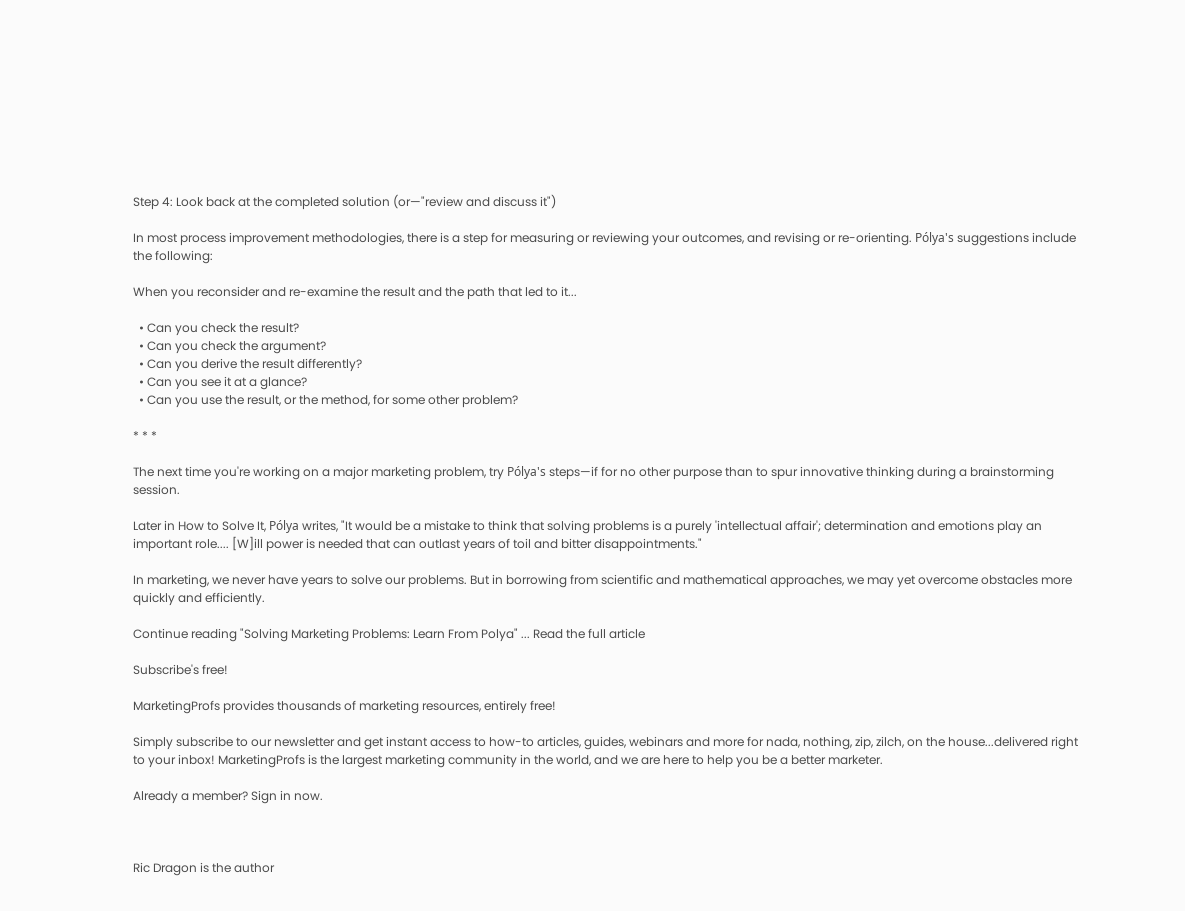Step 4: Look back at the completed solution (or—"review and discuss it")

In most process improvement methodologies, there is a step for measuring or reviewing your outcomes, and revising or re-orienting. Pólya's suggestions include the following:

When you reconsider and re-examine the result and the path that led to it...

  • Can you check the result?
  • Can you check the argument?
  • Can you derive the result differently?
  • Can you see it at a glance?
  • Can you use the result, or the method, for some other problem?

* * *

The next time you're working on a major marketing problem, try Pólya's steps—if for no other purpose than to spur innovative thinking during a brainstorming session.

Later in How to Solve It, Pólya writes, "It would be a mistake to think that solving problems is a purely 'intellectual affair'; determination and emotions play an important role.... [W]ill power is needed that can outlast years of toil and bitter disappointments."

In marketing, we never have years to solve our problems. But in borrowing from scientific and mathematical approaches, we may yet overcome obstacles more quickly and efficiently.

Continue reading "Solving Marketing Problems: Learn From Polya" ... Read the full article

Subscribe's free!

MarketingProfs provides thousands of marketing resources, entirely free!

Simply subscribe to our newsletter and get instant access to how-to articles, guides, webinars and more for nada, nothing, zip, zilch, on the house...delivered right to your inbox! MarketingProfs is the largest marketing community in the world, and we are here to help you be a better marketer.

Already a member? Sign in now.



Ric Dragon is the author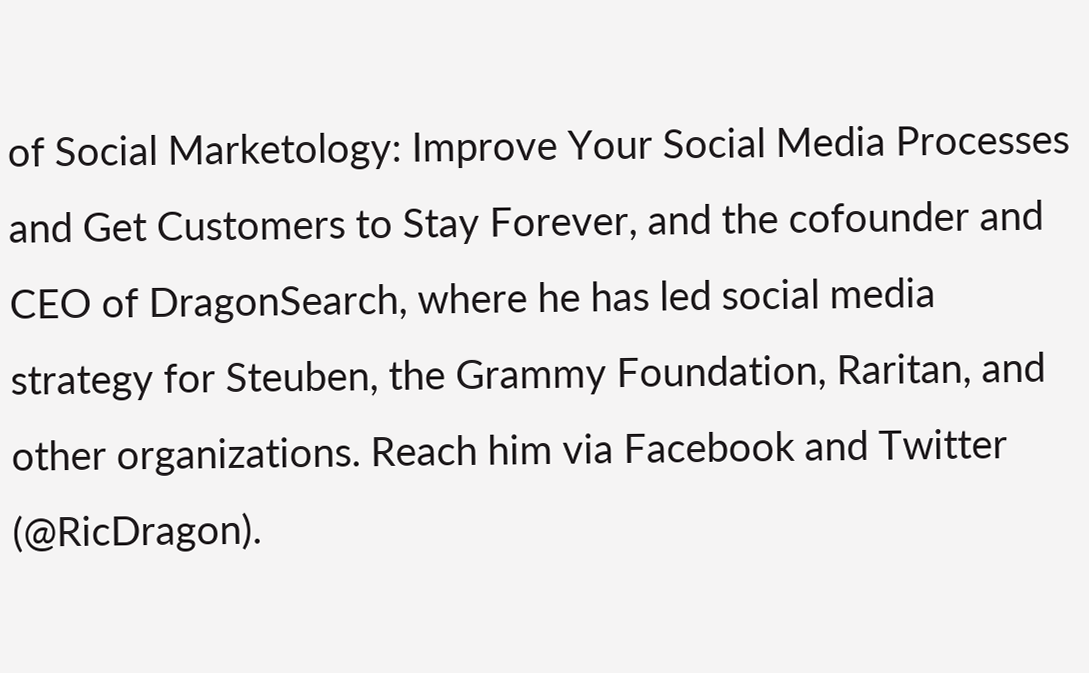of Social Marketology: Improve Your Social Media Processes and Get Customers to Stay Forever, and the cofounder and CEO of DragonSearch, where he has led social media strategy for Steuben, the Grammy Foundation, Raritan, and other organizations. Reach him via Facebook and Twitter (@RicDragon).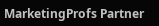MarketingProfs Partner